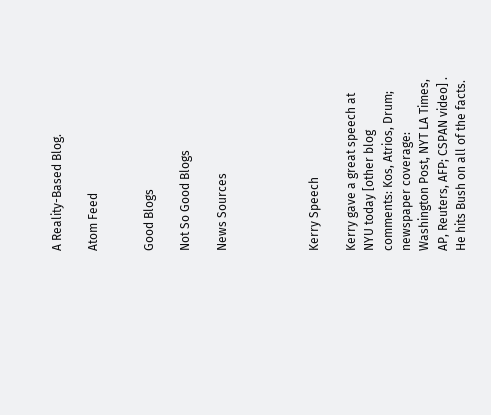A Reality-Based Blog.

Atom Feed


Good Blogs

Not So Good Blogs

News Sources




Kerry Speech

Kerry gave a great speech at NYU today [other blog comments: Kos, Atrios, Drum; newspaper coverage: Washington Post, NYT LA Times, AP, Reuters, AFP; CSPAN video] . He hits Bush on all of the facts.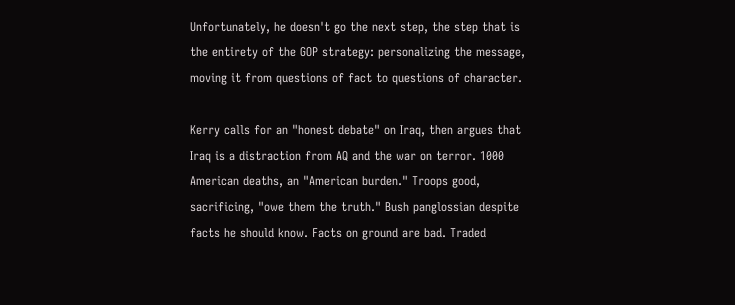Unfortunately, he doesn't go the next step, the step that is the entirety of the GOP strategy: personalizing the message, moving it from questions of fact to questions of character.

Kerry calls for an "honest debate" on Iraq, then argues that Iraq is a distraction from AQ and the war on terror. 1000 American deaths, an "American burden." Troops good, sacrificing, "owe them the truth." Bush panglossian despite facts he should know. Facts on ground are bad. Traded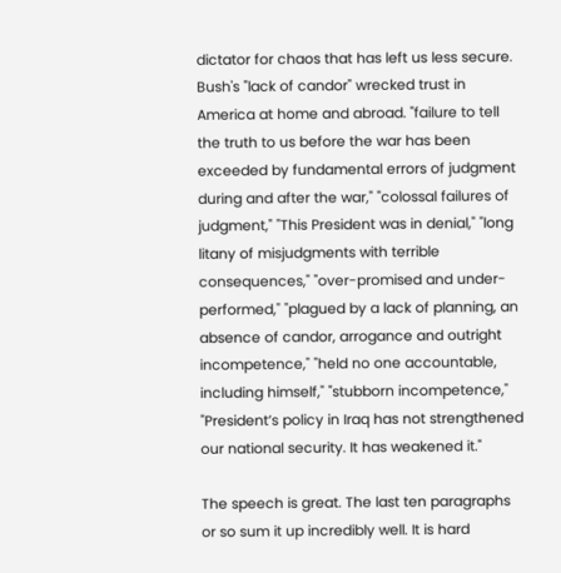dictator for chaos that has left us less secure. Bush's "lack of candor" wrecked trust in America at home and abroad. "failure to tell the truth to us before the war has been exceeded by fundamental errors of judgment during and after the war," "colossal failures of judgment," "This President was in denial," "long litany of misjudgments with terrible consequences," "over-promised and under-performed," "plagued by a lack of planning, an absence of candor, arrogance and outright incompetence," "held no one accountable, including himself," "stubborn incompetence," "President’s policy in Iraq has not strengthened our national security. It has weakened it."

The speech is great. The last ten paragraphs or so sum it up incredibly well. It is hard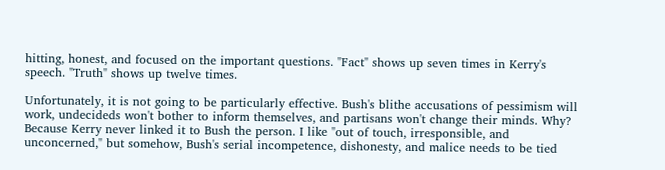hitting, honest, and focused on the important questions. "Fact" shows up seven times in Kerry's speech. "Truth" shows up twelve times.

Unfortunately, it is not going to be particularly effective. Bush's blithe accusations of pessimism will work, undecideds won't bother to inform themselves, and partisans won't change their minds. Why? Because Kerry never linked it to Bush the person. I like "out of touch, irresponsible, and unconcerned," but somehow, Bush's serial incompetence, dishonesty, and malice needs to be tied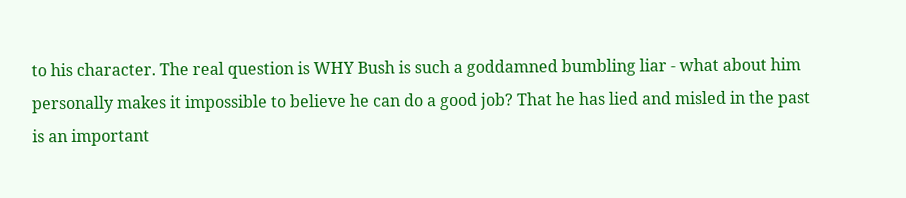to his character. The real question is WHY Bush is such a goddamned bumbling liar - what about him personally makes it impossible to believe he can do a good job? That he has lied and misled in the past is an important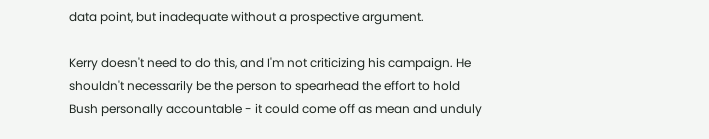data point, but inadequate without a prospective argument.

Kerry doesn't need to do this, and I'm not criticizing his campaign. He shouldn't necessarily be the person to spearhead the effort to hold Bush personally accountable - it could come off as mean and unduly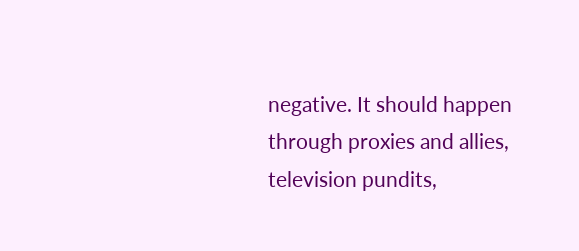negative. It should happen through proxies and allies, television pundits,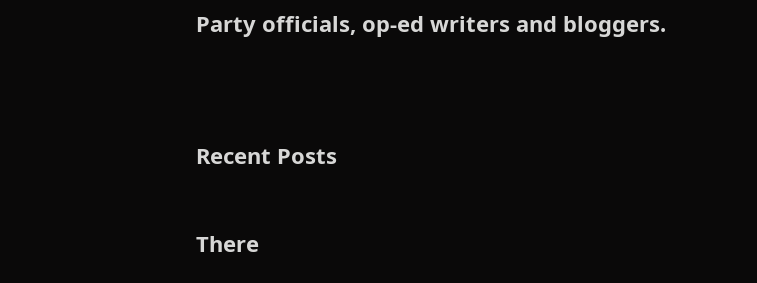Party officials, op-ed writers and bloggers.


Recent Posts

There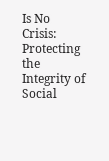Is No Crisis: Protecting the Integrity of Social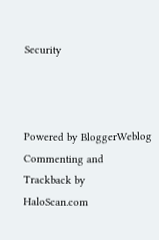Security



Powered by BloggerWeblog Commenting and Trackback by HaloScan.com